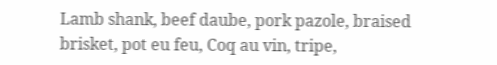Lamb shank, beef daube, pork pazole, braised brisket, pot eu feu, Coq au vin, tripe,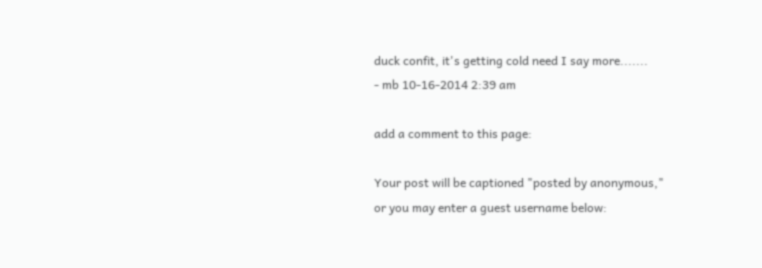duck confit, it's getting cold need I say more.......
- mb 10-16-2014 2:39 am

add a comment to this page:

Your post will be captioned "posted by anonymous,"
or you may enter a guest username below: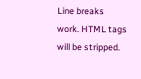Line breaks work. HTML tags will be stripped.